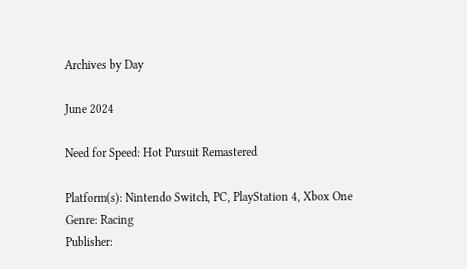Archives by Day

June 2024

Need for Speed: Hot Pursuit Remastered

Platform(s): Nintendo Switch, PC, PlayStation 4, Xbox One
Genre: Racing
Publisher: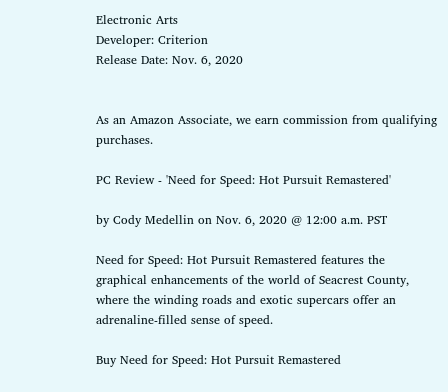Electronic Arts
Developer: Criterion
Release Date: Nov. 6, 2020


As an Amazon Associate, we earn commission from qualifying purchases.

PC Review - 'Need for Speed: Hot Pursuit Remastered'

by Cody Medellin on Nov. 6, 2020 @ 12:00 a.m. PST

Need for Speed: Hot Pursuit Remastered features the graphical enhancements of the world of Seacrest County, where the winding roads and exotic supercars offer an adrenaline-filled sense of speed.

Buy Need for Speed: Hot Pursuit Remastered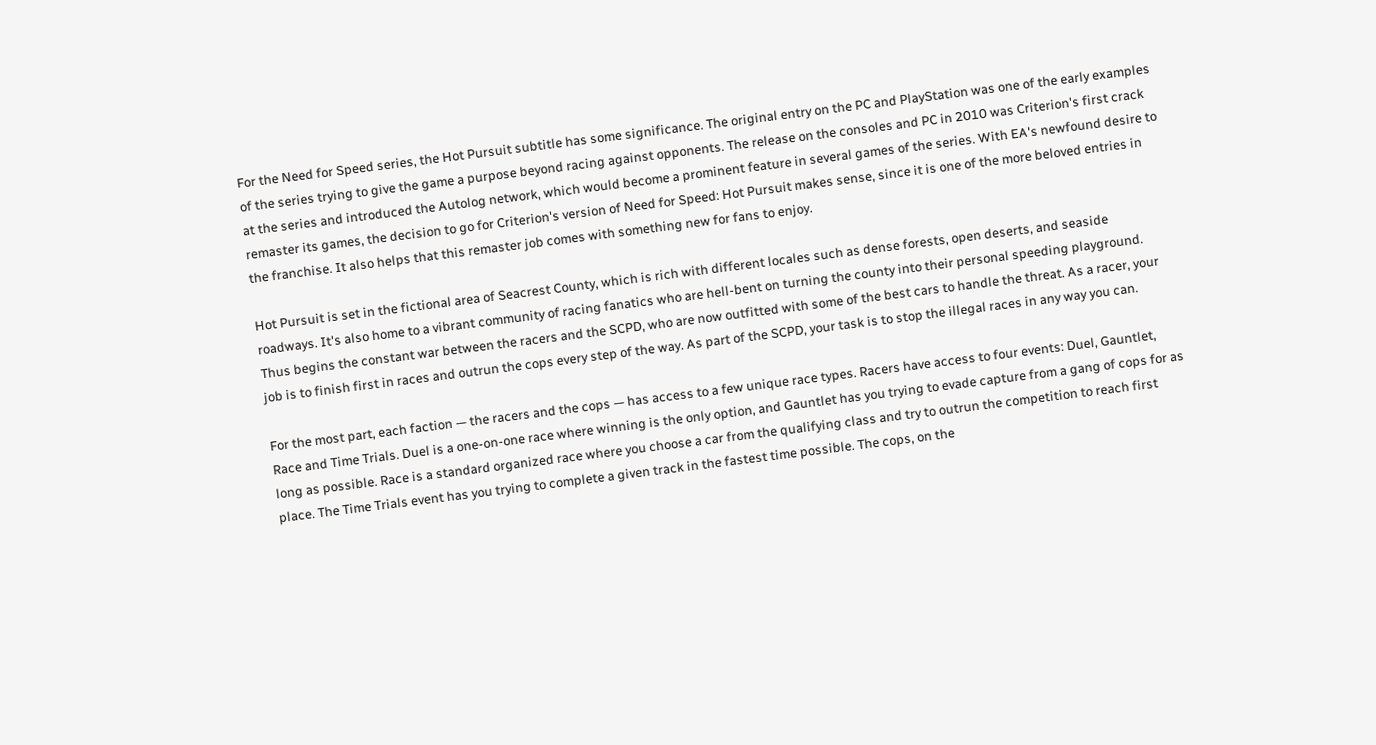For the Need for Speed series, the Hot Pursuit subtitle has some significance. The original entry on the PC and PlayStation was one of the early examples of the series trying to give the game a purpose beyond racing against opponents. The release on the consoles and PC in 2010 was Criterion's first crack at the series and introduced the Autolog network, which would become a prominent feature in several games of the series. With EA's newfound desire to remaster its games, the decision to go for Criterion's version of Need for Speed: Hot Pursuit makes sense, since it is one of the more beloved entries in the franchise. It also helps that this remaster job comes with something new for fans to enjoy.

Hot Pursuit is set in the fictional area of Seacrest County, which is rich with different locales such as dense forests, open deserts, and seaside roadways. It's also home to a vibrant community of racing fanatics who are hell-bent on turning the county into their personal speeding playground. Thus begins the constant war between the racers and the SCPD, who are now outfitted with some of the best cars to handle the threat. As a racer, your job is to finish first in races and outrun the cops every step of the way. As part of the SCPD, your task is to stop the illegal races in any way you can.

For the most part, each faction — the racers and the cops — has access to a few unique race types. Racers have access to four events: Duel, Gauntlet, Race and Time Trials. Duel is a one-on-one race where winning is the only option, and Gauntlet has you trying to evade capture from a gang of cops for as long as possible. Race is a standard organized race where you choose a car from the qualifying class and try to outrun the competition to reach first place. The Time Trials event has you trying to complete a given track in the fastest time possible. The cops, on the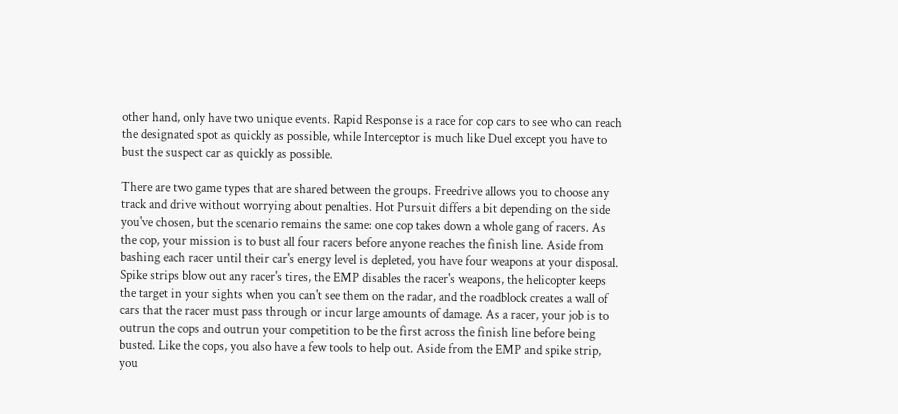other hand, only have two unique events. Rapid Response is a race for cop cars to see who can reach the designated spot as quickly as possible, while Interceptor is much like Duel except you have to bust the suspect car as quickly as possible.

There are two game types that are shared between the groups. Freedrive allows you to choose any track and drive without worrying about penalties. Hot Pursuit differs a bit depending on the side you've chosen, but the scenario remains the same: one cop takes down a whole gang of racers. As the cop, your mission is to bust all four racers before anyone reaches the finish line. Aside from bashing each racer until their car's energy level is depleted, you have four weapons at your disposal. Spike strips blow out any racer's tires, the EMP disables the racer's weapons, the helicopter keeps the target in your sights when you can't see them on the radar, and the roadblock creates a wall of cars that the racer must pass through or incur large amounts of damage. As a racer, your job is to outrun the cops and outrun your competition to be the first across the finish line before being busted. Like the cops, you also have a few tools to help out. Aside from the EMP and spike strip, you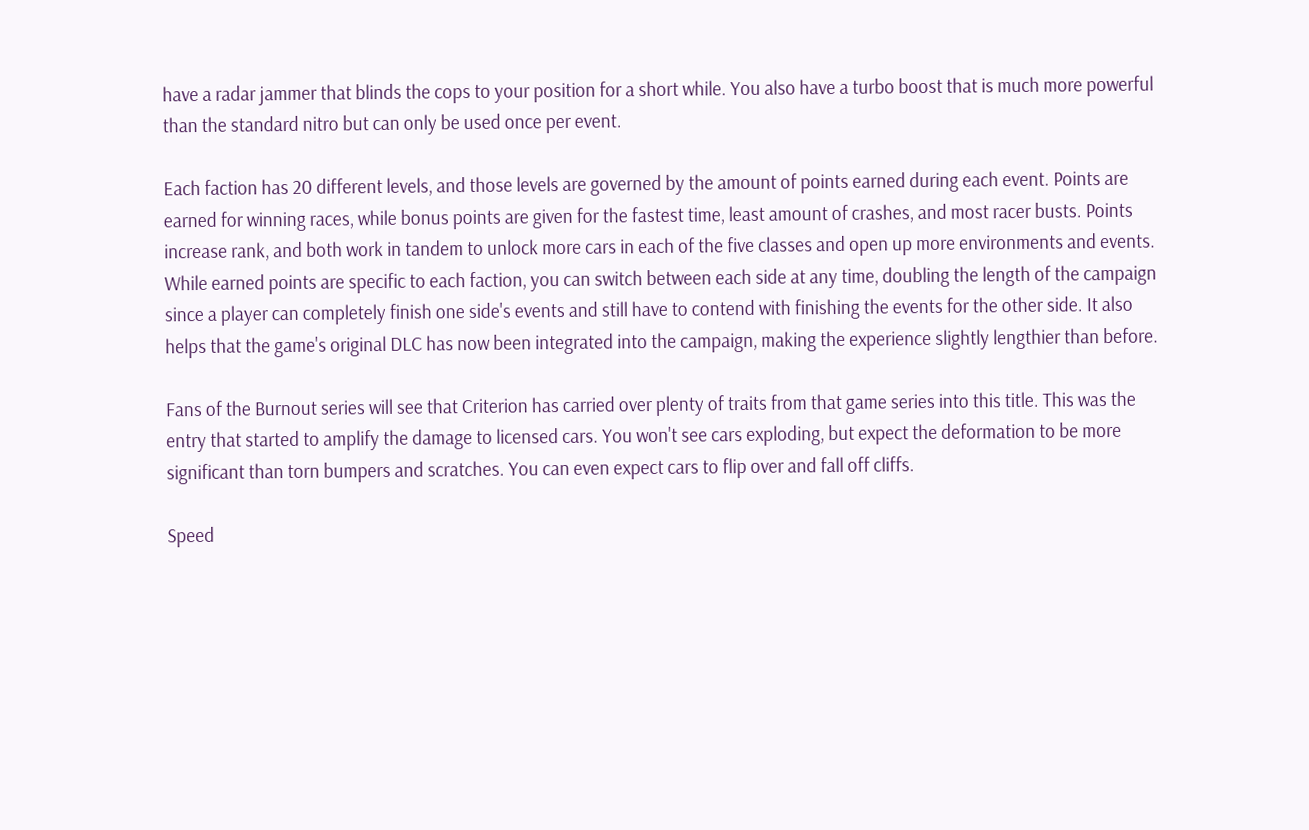have a radar jammer that blinds the cops to your position for a short while. You also have a turbo boost that is much more powerful than the standard nitro but can only be used once per event.

Each faction has 20 different levels, and those levels are governed by the amount of points earned during each event. Points are earned for winning races, while bonus points are given for the fastest time, least amount of crashes, and most racer busts. Points increase rank, and both work in tandem to unlock more cars in each of the five classes and open up more environments and events. While earned points are specific to each faction, you can switch between each side at any time, doubling the length of the campaign since a player can completely finish one side's events and still have to contend with finishing the events for the other side. It also helps that the game's original DLC has now been integrated into the campaign, making the experience slightly lengthier than before.

Fans of the Burnout series will see that Criterion has carried over plenty of traits from that game series into this title. This was the entry that started to amplify the damage to licensed cars. You won't see cars exploding, but expect the deformation to be more significant than torn bumpers and scratches. You can even expect cars to flip over and fall off cliffs.

Speed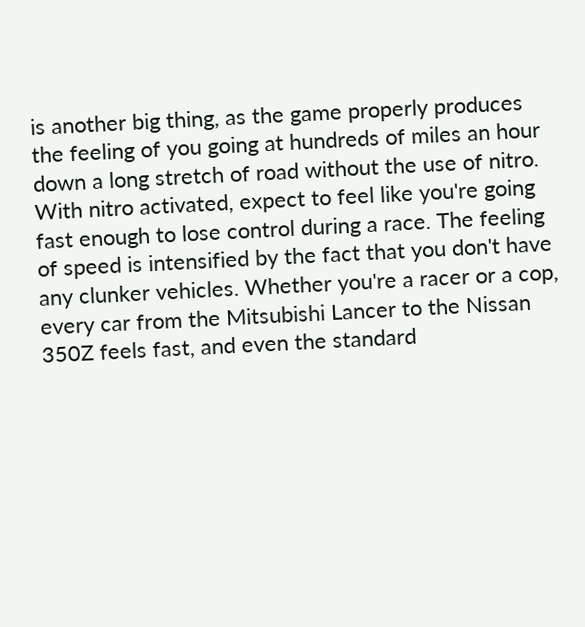is another big thing, as the game properly produces the feeling of you going at hundreds of miles an hour down a long stretch of road without the use of nitro. With nitro activated, expect to feel like you're going fast enough to lose control during a race. The feeling of speed is intensified by the fact that you don't have any clunker vehicles. Whether you're a racer or a cop, every car from the Mitsubishi Lancer to the Nissan 350Z feels fast, and even the standard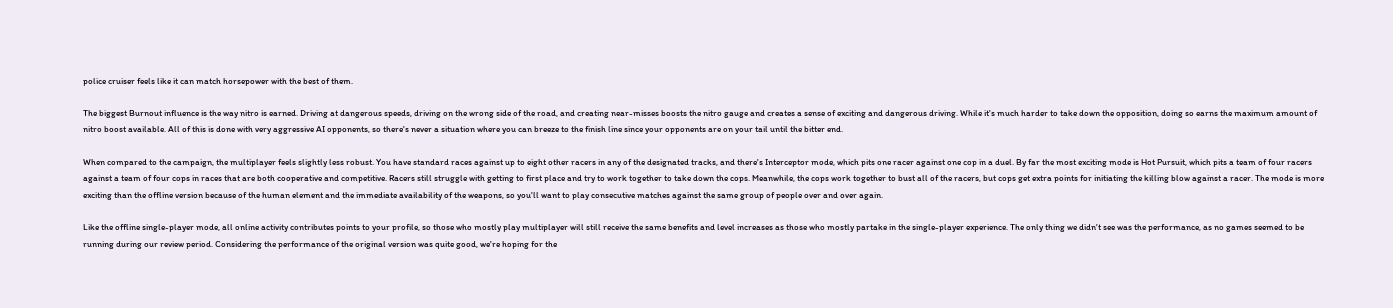police cruiser feels like it can match horsepower with the best of them.

The biggest Burnout influence is the way nitro is earned. Driving at dangerous speeds, driving on the wrong side of the road, and creating near-misses boosts the nitro gauge and creates a sense of exciting and dangerous driving. While it's much harder to take down the opposition, doing so earns the maximum amount of nitro boost available. All of this is done with very aggressive AI opponents, so there's never a situation where you can breeze to the finish line since your opponents are on your tail until the bitter end.

When compared to the campaign, the multiplayer feels slightly less robust. You have standard races against up to eight other racers in any of the designated tracks, and there's Interceptor mode, which pits one racer against one cop in a duel. By far the most exciting mode is Hot Pursuit, which pits a team of four racers against a team of four cops in races that are both cooperative and competitive. Racers still struggle with getting to first place and try to work together to take down the cops. Meanwhile, the cops work together to bust all of the racers, but cops get extra points for initiating the killing blow against a racer. The mode is more exciting than the offline version because of the human element and the immediate availability of the weapons, so you'll want to play consecutive matches against the same group of people over and over again.

Like the offline single-player mode, all online activity contributes points to your profile, so those who mostly play multiplayer will still receive the same benefits and level increases as those who mostly partake in the single-player experience. The only thing we didn't see was the performance, as no games seemed to be running during our review period. Considering the performance of the original version was quite good, we're hoping for the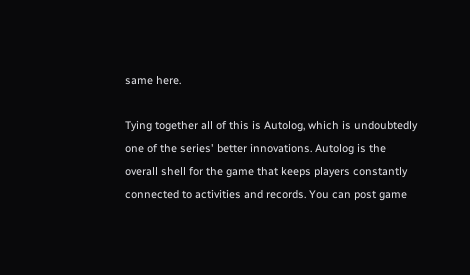same here.

Tying together all of this is Autolog, which is undoubtedly one of the series' better innovations. Autolog is the overall shell for the game that keeps players constantly connected to activities and records. You can post game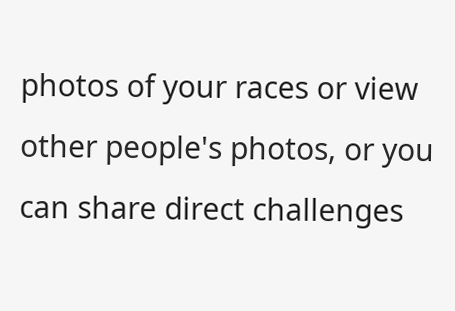photos of your races or view other people's photos, or you can share direct challenges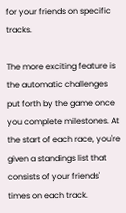for your friends on specific tracks.

The more exciting feature is the automatic challenges put forth by the game once you complete milestones. At the start of each race, you're given a standings list that consists of your friends' times on each track.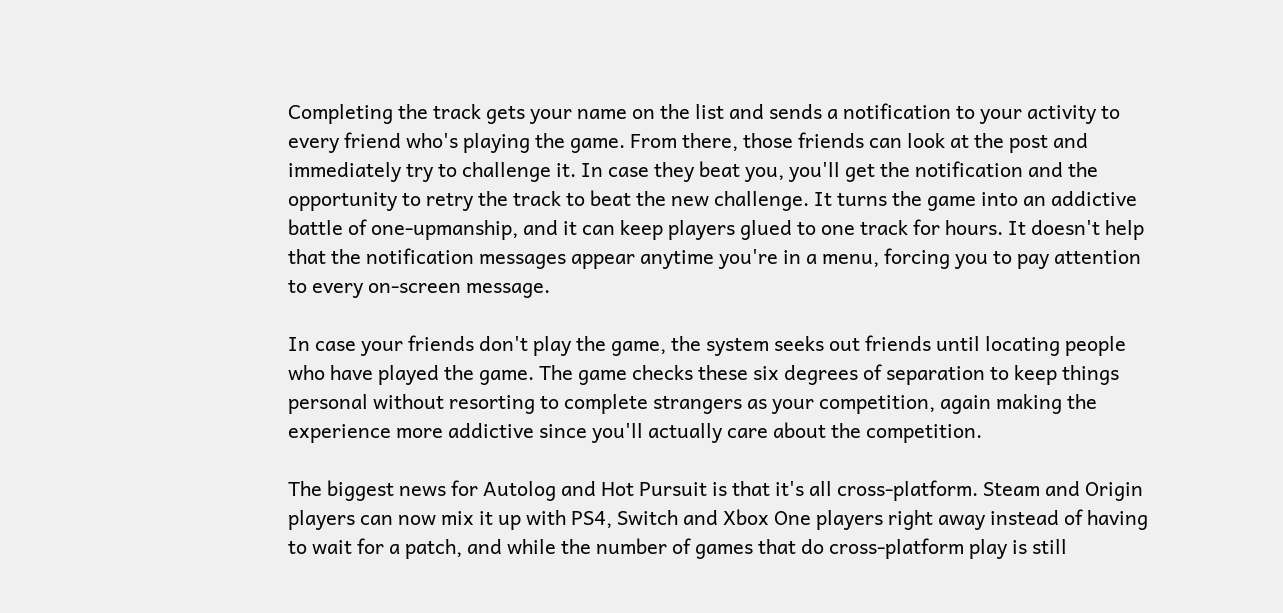Completing the track gets your name on the list and sends a notification to your activity to every friend who's playing the game. From there, those friends can look at the post and immediately try to challenge it. In case they beat you, you'll get the notification and the opportunity to retry the track to beat the new challenge. It turns the game into an addictive battle of one-upmanship, and it can keep players glued to one track for hours. It doesn't help that the notification messages appear anytime you're in a menu, forcing you to pay attention to every on-screen message.

In case your friends don't play the game, the system seeks out friends until locating people who have played the game. The game checks these six degrees of separation to keep things personal without resorting to complete strangers as your competition, again making the experience more addictive since you'll actually care about the competition.

The biggest news for Autolog and Hot Pursuit is that it's all cross-platform. Steam and Origin players can now mix it up with PS4, Switch and Xbox One players right away instead of having to wait for a patch, and while the number of games that do cross-platform play is still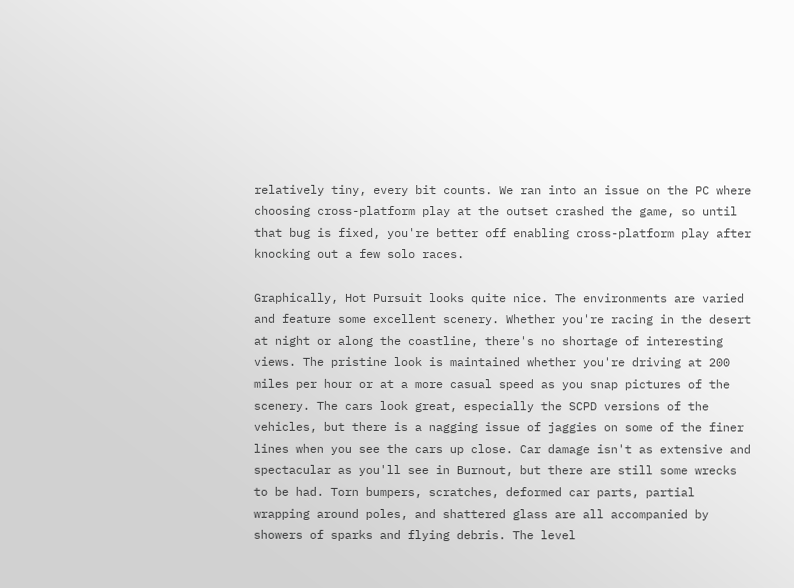relatively tiny, every bit counts. We ran into an issue on the PC where choosing cross-platform play at the outset crashed the game, so until that bug is fixed, you're better off enabling cross-platform play after knocking out a few solo races.

Graphically, Hot Pursuit looks quite nice. The environments are varied and feature some excellent scenery. Whether you're racing in the desert at night or along the coastline, there's no shortage of interesting views. The pristine look is maintained whether you're driving at 200 miles per hour or at a more casual speed as you snap pictures of the scenery. The cars look great, especially the SCPD versions of the vehicles, but there is a nagging issue of jaggies on some of the finer lines when you see the cars up close. Car damage isn't as extensive and spectacular as you'll see in Burnout, but there are still some wrecks to be had. Torn bumpers, scratches, deformed car parts, partial wrapping around poles, and shattered glass are all accompanied by showers of sparks and flying debris. The level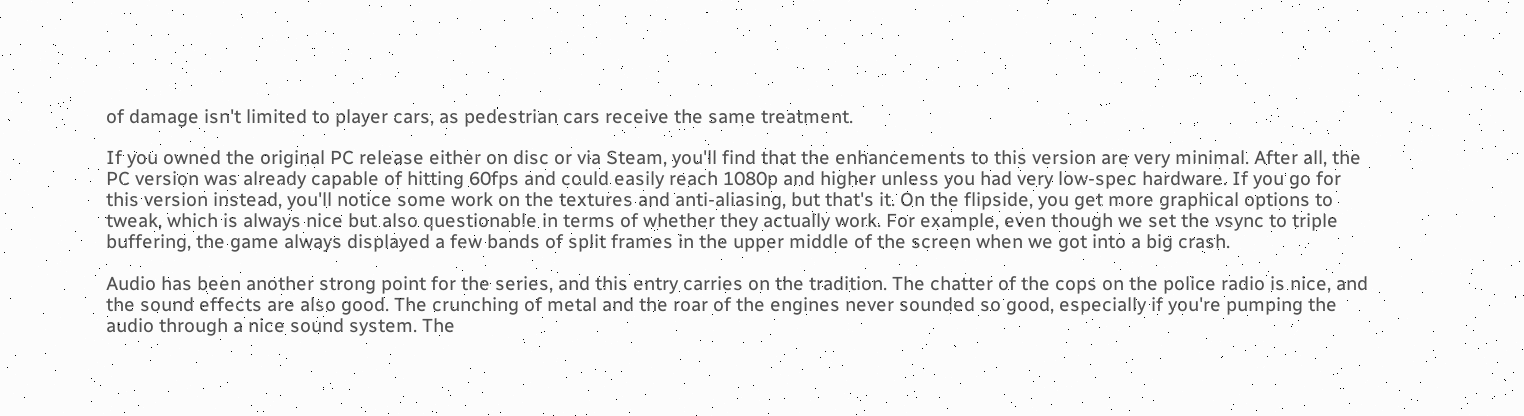of damage isn't limited to player cars, as pedestrian cars receive the same treatment.

If you owned the original PC release either on disc or via Steam, you'll find that the enhancements to this version are very minimal. After all, the PC version was already capable of hitting 60fps and could easily reach 1080p and higher unless you had very low-spec hardware. If you go for this version instead, you'll notice some work on the textures and anti-aliasing, but that's it. On the flipside, you get more graphical options to tweak, which is always nice but also questionable in terms of whether they actually work. For example, even though we set the vsync to triple buffering, the game always displayed a few bands of split frames in the upper middle of the screen when we got into a big crash.

Audio has been another strong point for the series, and this entry carries on the tradition. The chatter of the cops on the police radio is nice, and the sound effects are also good. The crunching of metal and the roar of the engines never sounded so good, especially if you're pumping the audio through a nice sound system. The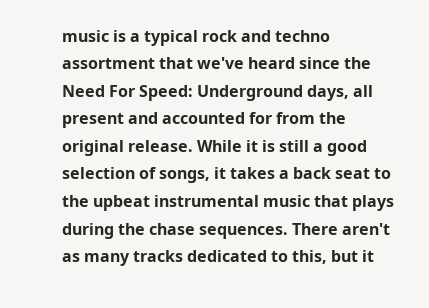music is a typical rock and techno assortment that we've heard since the Need For Speed: Underground days, all present and accounted for from the original release. While it is still a good selection of songs, it takes a back seat to the upbeat instrumental music that plays during the chase sequences. There aren't as many tracks dedicated to this, but it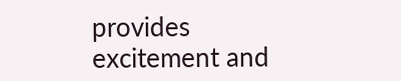provides excitement and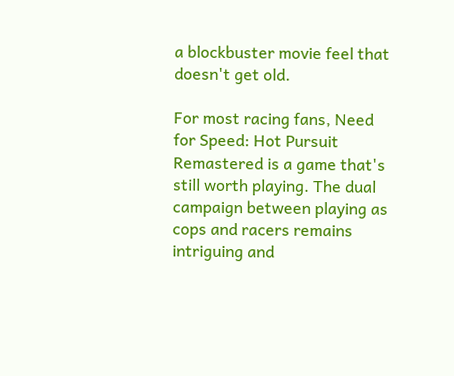a blockbuster movie feel that doesn't get old.

For most racing fans, Need for Speed: Hot Pursuit Remastered is a game that's still worth playing. The dual campaign between playing as cops and racers remains intriguing and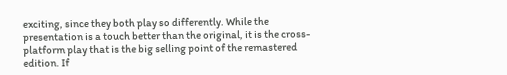exciting, since they both play so differently. While the presentation is a touch better than the original, it is the cross-platform play that is the big selling point of the remastered edition. If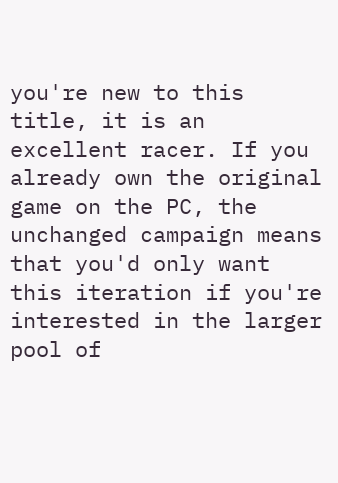you're new to this title, it is an excellent racer. If you already own the original game on the PC, the unchanged campaign means that you'd only want this iteration if you're interested in the larger pool of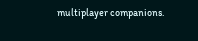multiplayer companions.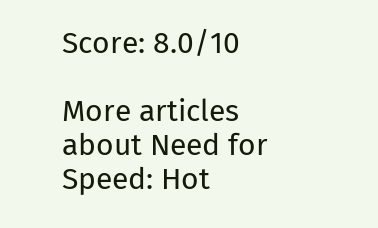Score: 8.0/10

More articles about Need for Speed: Hot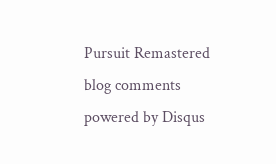Pursuit Remastered
blog comments powered by Disqus